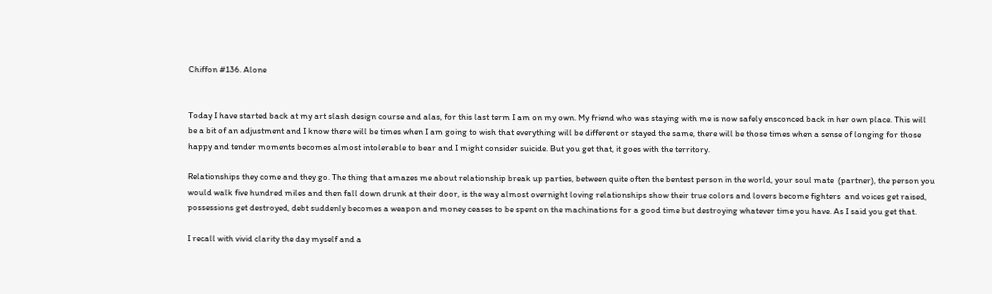Chiffon #136. Alone


Today I have started back at my art slash design course and alas, for this last term I am on my own. My friend who was staying with me is now safely ensconced back in her own place. This will be a bit of an adjustment and I know there will be times when I am going to wish that everything will be different or stayed the same, there will be those times when a sense of longing for those happy and tender moments becomes almost intolerable to bear and I might consider suicide. But you get that, it goes with the territory.

Relationships they come and they go. The thing that amazes me about relationship break up parties, between quite often the bentest person in the world, your soul mate  (partner), the person you would walk five hundred miles and then fall down drunk at their door, is the way almost overnight loving relationships show their true colors and lovers become fighters  and voices get raised, possessions get destroyed, debt suddenly becomes a weapon and money ceases to be spent on the machinations for a good time but destroying whatever time you have. As I said you get that.

I recall with vivid clarity the day myself and a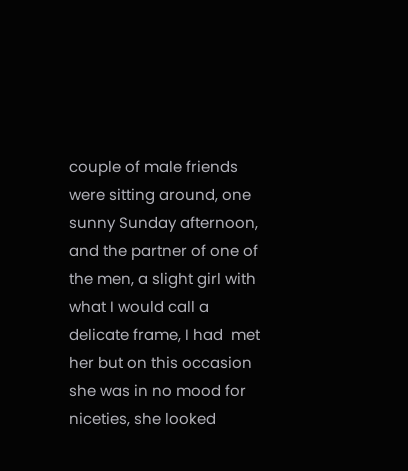couple of male friends were sitting around, one sunny Sunday afternoon, and the partner of one of the men, a slight girl with what I would call a delicate frame, I had  met her but on this occasion she was in no mood for niceties, she looked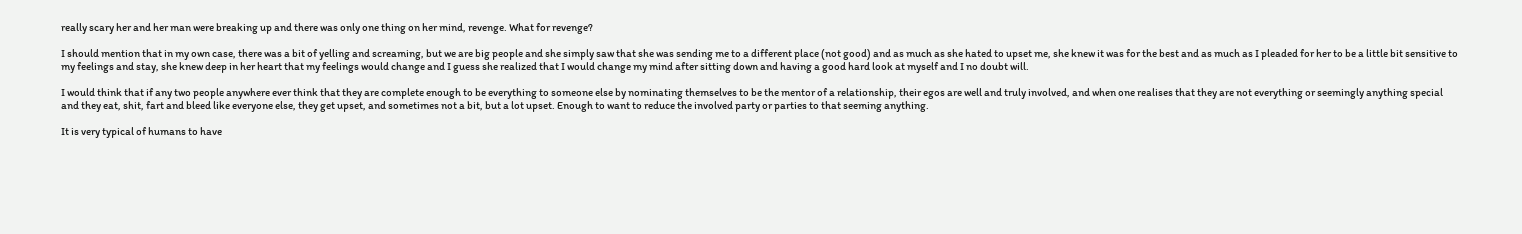really scary her and her man were breaking up and there was only one thing on her mind, revenge. What for revenge?

I should mention that in my own case, there was a bit of yelling and screaming, but we are big people and she simply saw that she was sending me to a different place (not good) and as much as she hated to upset me, she knew it was for the best and as much as I pleaded for her to be a little bit sensitive to my feelings and stay, she knew deep in her heart that my feelings would change and I guess she realized that I would change my mind after sitting down and having a good hard look at myself and I no doubt will.

I would think that if any two people anywhere ever think that they are complete enough to be everything to someone else by nominating themselves to be the mentor of a relationship, their egos are well and truly involved, and when one realises that they are not everything or seemingly anything special and they eat, shit, fart and bleed like everyone else, they get upset, and sometimes not a bit, but a lot upset. Enough to want to reduce the involved party or parties to that seeming anything.

It is very typical of humans to have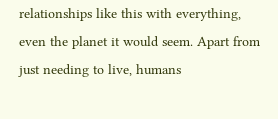relationships like this with everything, even the planet it would seem. Apart from just needing to live, humans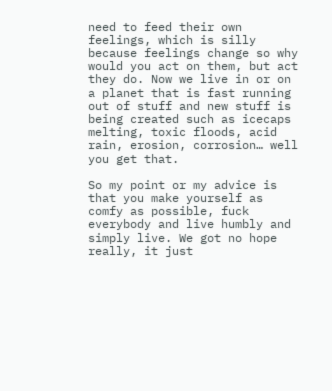need to feed their own feelings, which is silly because feelings change so why would you act on them, but act they do. Now we live in or on a planet that is fast running out of stuff and new stuff is being created such as icecaps melting, toxic floods, acid rain, erosion, corrosion… well you get that.

So my point or my advice is that you make yourself as comfy as possible, fuck everybody and live humbly and simply live. We got no hope really, it just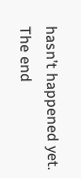hasn’t happened yet. The end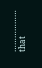……………… that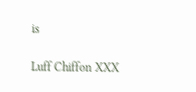is

Luff Chiffon XXX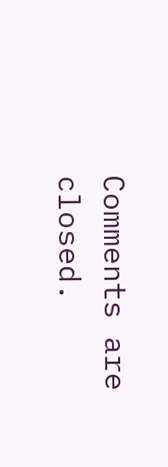Comments are closed.